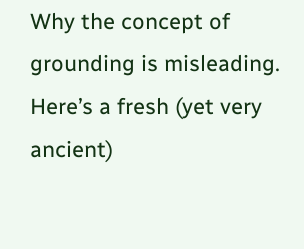Why the concept of grounding is misleading. Here’s a fresh (yet very ancient)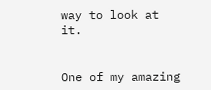way to look at it.


One of my amazing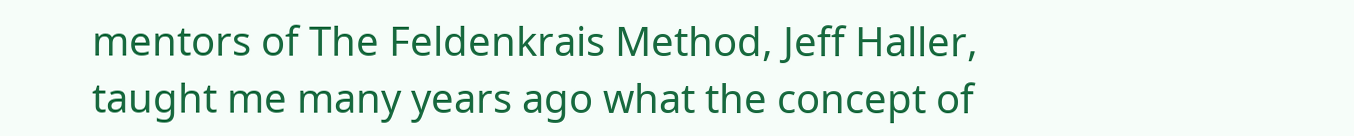mentors of The Feldenkrais Method, Jeff Haller, taught me many years ago what the concept of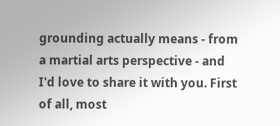grounding actually means - from a martial arts perspective - and I'd love to share it with you. First of all, most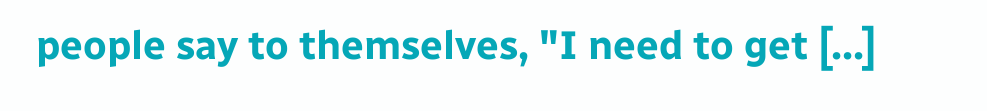people say to themselves, "I need to get [...]